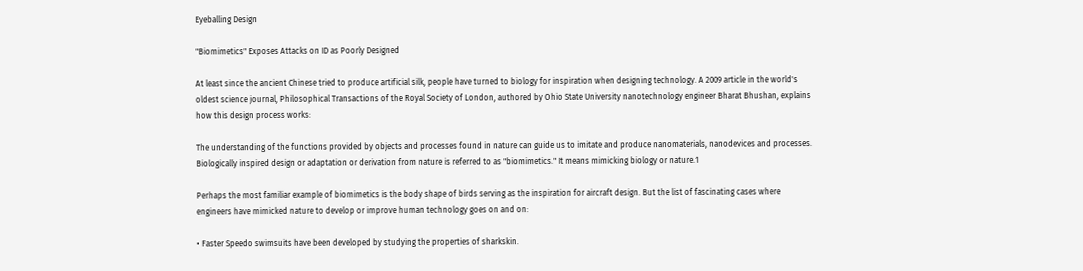Eyeballing Design

"Biomimetics" Exposes Attacks on ID as Poorly Designed

At least since the ancient Chinese tried to produce artificial silk, people have turned to biology for inspiration when designing technology. A 2009 article in the world's oldest science journal, Philosophical Transactions of the Royal Society of London, authored by Ohio State University nanotechnology engineer Bharat Bhushan, explains how this design process works:

The understanding of the functions provided by objects and processes found in nature can guide us to imitate and produce nanomaterials, nanodevices and processes. Biologically inspired design or adaptation or derivation from nature is referred to as "biomimetics." It means mimicking biology or nature.1

Perhaps the most familiar example of biomimetics is the body shape of birds serving as the inspiration for aircraft design. But the list of fascinating cases where engineers have mimicked nature to develop or improve human technology goes on and on:

• Faster Speedo swimsuits have been developed by studying the properties of sharkskin.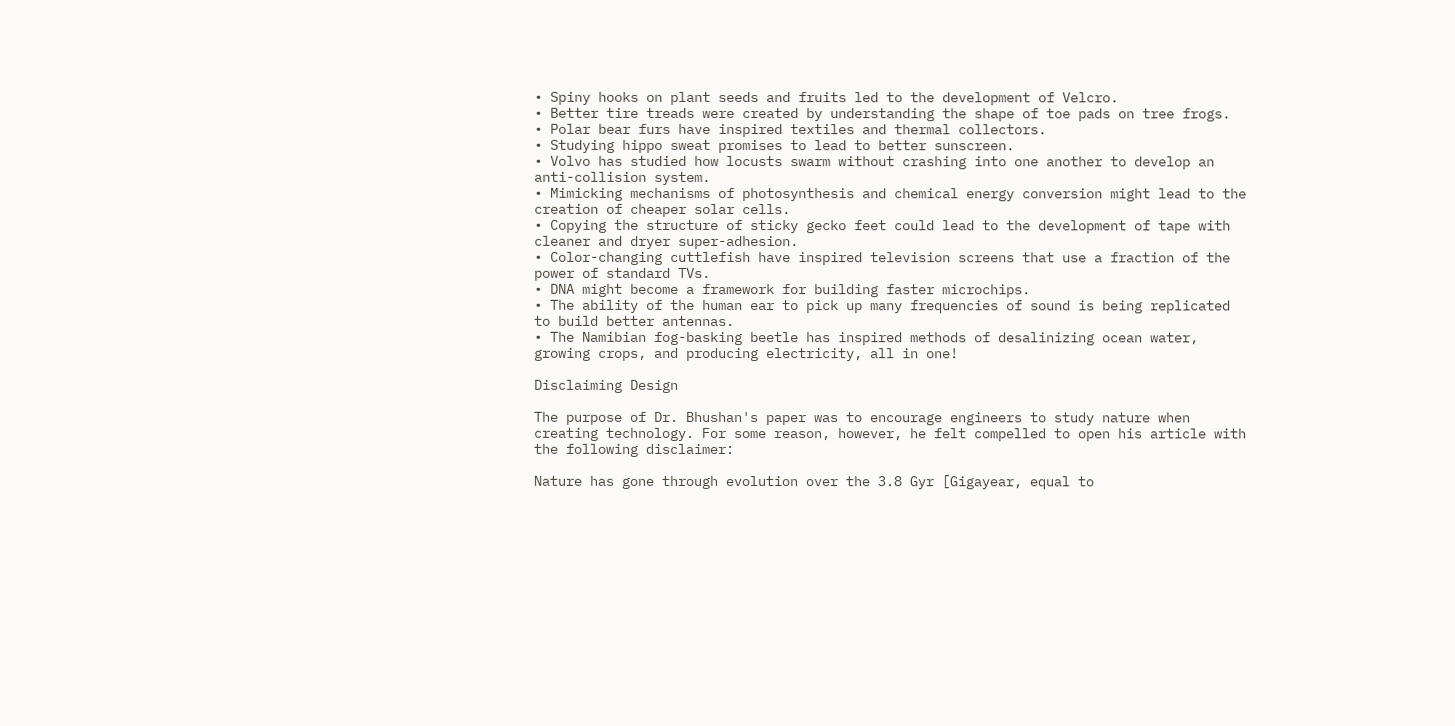• Spiny hooks on plant seeds and fruits led to the development of Velcro.
• Better tire treads were created by understanding the shape of toe pads on tree frogs.
• Polar bear furs have inspired textiles and thermal collectors.
• Studying hippo sweat promises to lead to better sunscreen.
• Volvo has studied how locusts swarm without crashing into one another to develop an anti-collision system.
• Mimicking mechanisms of photosynthesis and chemical energy conversion might lead to the creation of cheaper solar cells.
• Copying the structure of sticky gecko feet could lead to the development of tape with cleaner and dryer super-adhesion.
• Color-changing cuttlefish have inspired television screens that use a fraction of the power of standard TVs.
• DNA might become a framework for building faster microchips.
• The ability of the human ear to pick up many frequencies of sound is being replicated to build better antennas.
• The Namibian fog-basking beetle has inspired methods of desalinizing ocean water, growing crops, and producing electricity, all in one!

Disclaiming Design

The purpose of Dr. Bhushan's paper was to encourage engineers to study nature when creating technology. For some reason, however, he felt compelled to open his article with the following disclaimer:

Nature has gone through evolution over the 3.8 Gyr [Gigayear, equal to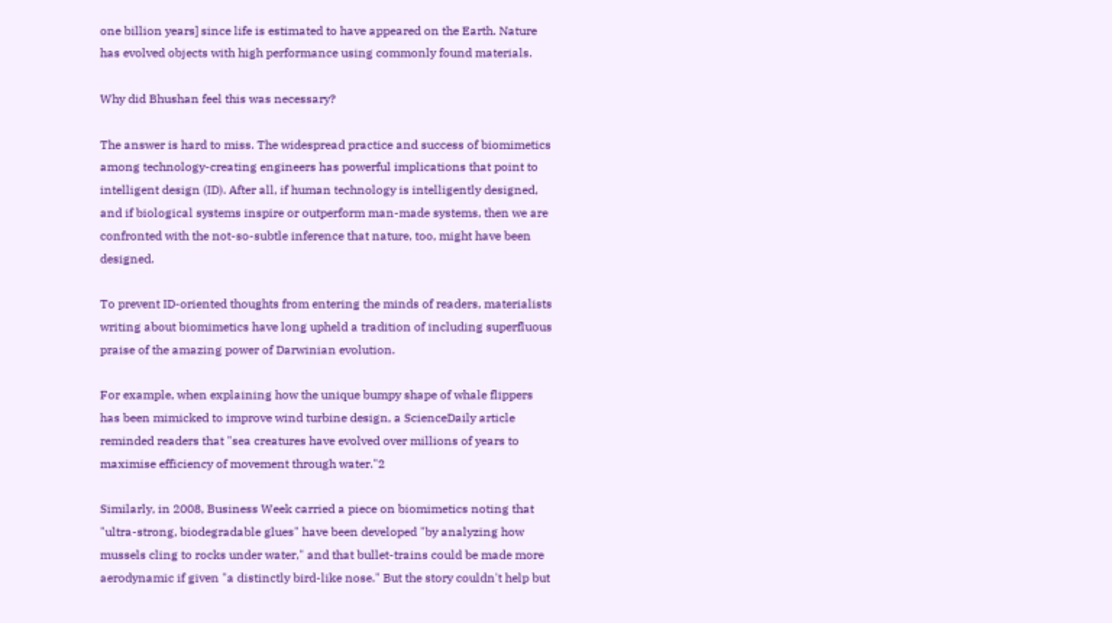one billion years] since life is estimated to have appeared on the Earth. Nature has evolved objects with high performance using commonly found materials.

Why did Bhushan feel this was necessary?

The answer is hard to miss. The widespread practice and success of biomimetics among technology-creating engineers has powerful implications that point to intelligent design (ID). After all, if human technology is intelligently designed, and if biological systems inspire or outperform man-made systems, then we are confronted with the not-so-subtle inference that nature, too, might have been designed.

To prevent ID-oriented thoughts from entering the minds of readers, materialists writing about biomimetics have long upheld a tradition of including superfluous praise of the amazing power of Darwinian evolution.

For example, when explaining how the unique bumpy shape of whale flippers has been mimicked to improve wind turbine design, a ScienceDaily article reminded readers that "sea creatures have evolved over millions of years to maximise efficiency of movement through water."2

Similarly, in 2008, Business Week carried a piece on biomimetics noting that "ultra-strong, biodegradable glues" have been developed "by analyzing how mussels cling to rocks under water," and that bullet-trains could be made more aerodynamic if given "a distinctly bird-like nose." But the story couldn't help but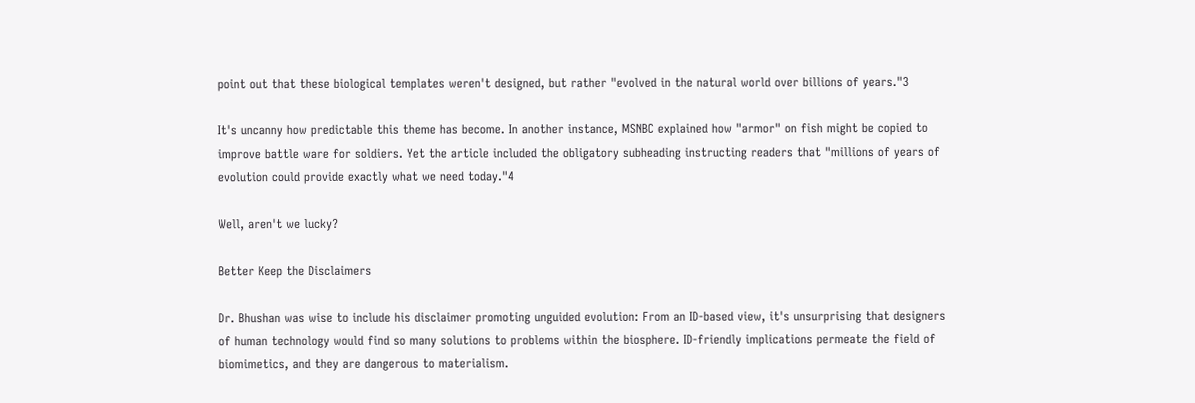point out that these biological templates weren't designed, but rather "evolved in the natural world over billions of years."3

It's uncanny how predictable this theme has become. In another instance, MSNBC explained how "armor" on fish might be copied to improve battle ware for soldiers. Yet the article included the obligatory subheading instructing readers that "millions of years of evolution could provide exactly what we need today."4

Well, aren't we lucky?

Better Keep the Disclaimers

Dr. Bhushan was wise to include his disclaimer promoting unguided evolution: From an ID-based view, it's unsurprising that designers of human technology would find so many solutions to problems within the biosphere. ID-friendly implications permeate the field of biomimetics, and they are dangerous to materialism.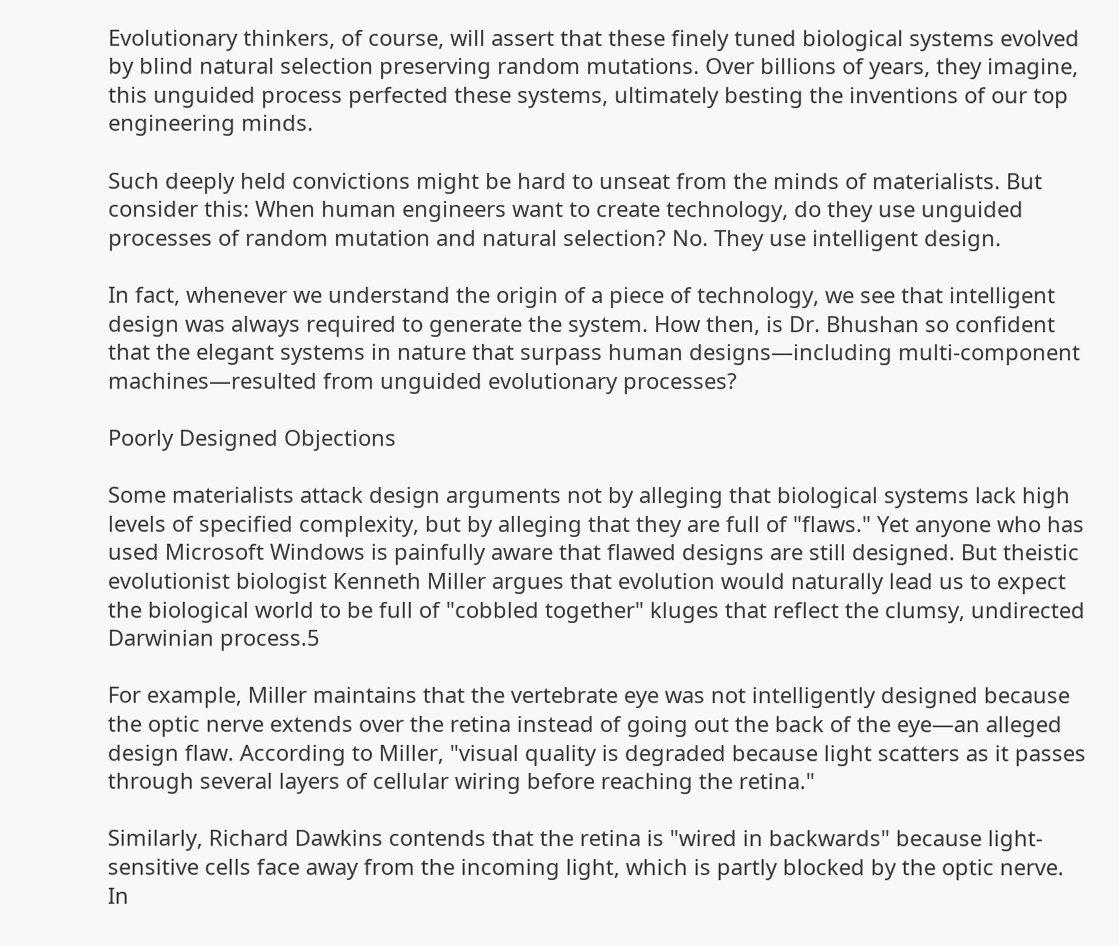Evolutionary thinkers, of course, will assert that these finely tuned biological systems evolved by blind natural selection preserving random mutations. Over billions of years, they imagine, this unguided process perfected these systems, ultimately besting the inventions of our top engineering minds.

Such deeply held convictions might be hard to unseat from the minds of materialists. But consider this: When human engineers want to create technology, do they use unguided processes of random mutation and natural selection? No. They use intelligent design.

In fact, whenever we understand the origin of a piece of technology, we see that intelligent design was always required to generate the system. How then, is Dr. Bhushan so confident that the elegant systems in nature that surpass human designs—including multi-component machines—resulted from unguided evolutionary processes?

Poorly Designed Objections

Some materialists attack design arguments not by alleging that biological systems lack high levels of specified complexity, but by alleging that they are full of "flaws." Yet anyone who has used Microsoft Windows is painfully aware that flawed designs are still designed. But theistic evolutionist biologist Kenneth Miller argues that evolution would naturally lead us to expect the biological world to be full of "cobbled together" kluges that reflect the clumsy, undirected Darwinian process.5

For example, Miller maintains that the vertebrate eye was not intelligently designed because the optic nerve extends over the retina instead of going out the back of the eye—an alleged design flaw. According to Miller, "visual quality is degraded because light scatters as it passes through several layers of cellular wiring before reaching the retina."

Similarly, Richard Dawkins contends that the retina is "wired in backwards" because light-sensitive cells face away from the incoming light, which is partly blocked by the optic nerve. In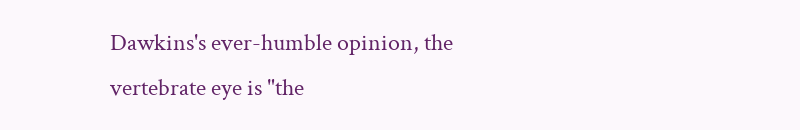Dawkins's ever-humble opinion, the vertebrate eye is "the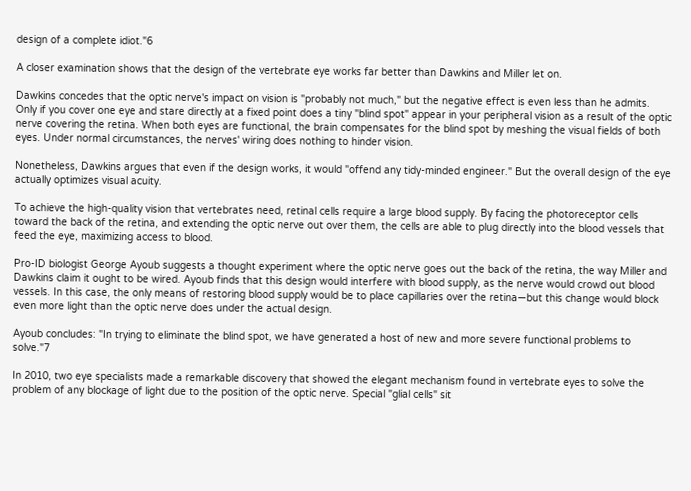design of a complete idiot."6

A closer examination shows that the design of the vertebrate eye works far better than Dawkins and Miller let on.

Dawkins concedes that the optic nerve's impact on vision is "probably not much," but the negative effect is even less than he admits. Only if you cover one eye and stare directly at a fixed point does a tiny "blind spot" appear in your peripheral vision as a result of the optic nerve covering the retina. When both eyes are functional, the brain compensates for the blind spot by meshing the visual fields of both eyes. Under normal circumstances, the nerves' wiring does nothing to hinder vision.

Nonetheless, Dawkins argues that even if the design works, it would "offend any tidy-minded engineer." But the overall design of the eye actually optimizes visual acuity.

To achieve the high-quality vision that vertebrates need, retinal cells require a large blood supply. By facing the photoreceptor cells toward the back of the retina, and extending the optic nerve out over them, the cells are able to plug directly into the blood vessels that feed the eye, maximizing access to blood.

Pro-ID biologist George Ayoub suggests a thought experiment where the optic nerve goes out the back of the retina, the way Miller and Dawkins claim it ought to be wired. Ayoub finds that this design would interfere with blood supply, as the nerve would crowd out blood vessels. In this case, the only means of restoring blood supply would be to place capillaries over the retina—but this change would block even more light than the optic nerve does under the actual design.

Ayoub concludes: "In trying to eliminate the blind spot, we have generated a host of new and more severe functional problems to solve."7

In 2010, two eye specialists made a remarkable discovery that showed the elegant mechanism found in vertebrate eyes to solve the problem of any blockage of light due to the position of the optic nerve. Special "glial cells" sit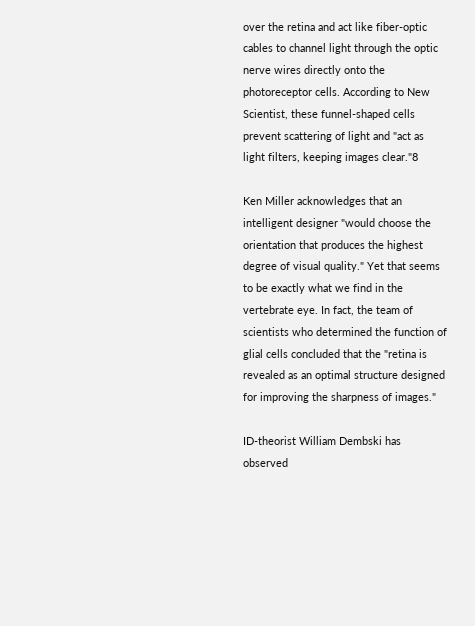over the retina and act like fiber-optic cables to channel light through the optic nerve wires directly onto the photoreceptor cells. According to New Scientist, these funnel-shaped cells prevent scattering of light and "act as light filters, keeping images clear."8

Ken Miller acknowledges that an intelligent designer "would choose the orientation that produces the highest degree of visual quality." Yet that seems to be exactly what we find in the vertebrate eye. In fact, the team of scientists who determined the function of glial cells concluded that the "retina is revealed as an optimal structure designed for improving the sharpness of images."

ID-theorist William Dembski has observed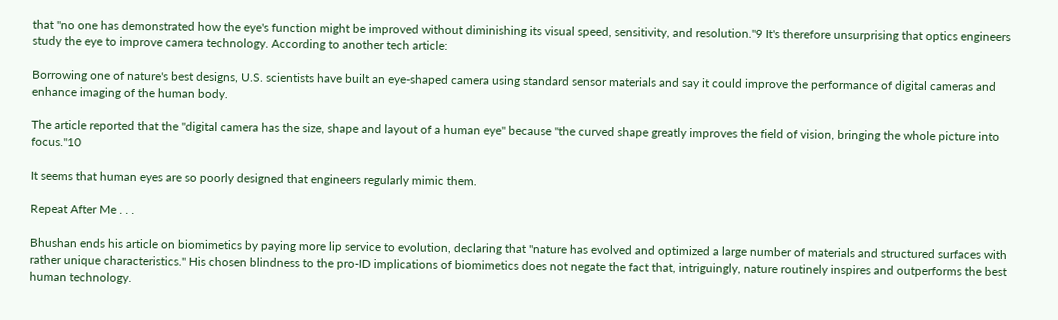that "no one has demonstrated how the eye's function might be improved without diminishing its visual speed, sensitivity, and resolution."9 It's therefore unsurprising that optics engineers study the eye to improve camera technology. According to another tech article:

Borrowing one of nature's best designs, U.S. scientists have built an eye-shaped camera using standard sensor materials and say it could improve the performance of digital cameras and enhance imaging of the human body.

The article reported that the "digital camera has the size, shape and layout of a human eye" because "the curved shape greatly improves the field of vision, bringing the whole picture into focus."10

It seems that human eyes are so poorly designed that engineers regularly mimic them.

Repeat After Me . . .

Bhushan ends his article on biomimetics by paying more lip service to evolution, declaring that "nature has evolved and optimized a large number of materials and structured surfaces with rather unique characteristics." His chosen blindness to the pro-ID implications of biomimetics does not negate the fact that, intriguingly, nature routinely inspires and outperforms the best human technology.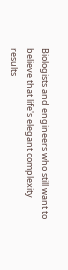Biologists and engineers who still want to believe that life's elegant complexity results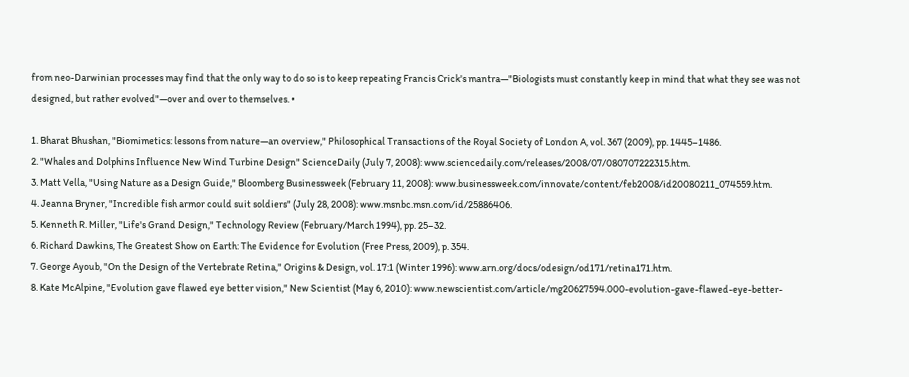from neo-Darwinian processes may find that the only way to do so is to keep repeating Francis Crick's mantra—"Biologists must constantly keep in mind that what they see was not designed, but rather evolved"—over and over to themselves. •

1. Bharat Bhushan, "Biomimetics: lessons from nature—an overview," Philosophical Transactions of the Royal Society of London A, vol. 367 (2009), pp. 1445–1486.
2. "Whales and Dolphins Influence New Wind Turbine Design" ScienceDaily (July 7, 2008): www.sciencedaily.com/releases/2008/07/080707222315.htm.
3. Matt Vella, "Using Nature as a Design Guide," Bloomberg Businessweek (February 11, 2008): www.businessweek.com/innovate/content/feb2008/id20080211_074559.htm.
4. Jeanna Bryner, "Incredible fish armor could suit soldiers" (July 28, 2008): www.msnbc.msn.com/id/25886406.
5. Kenneth R. Miller, "Life's Grand Design," Technology Review (February/March 1994), pp. 25–32.
6. Richard Dawkins, The Greatest Show on Earth: The Evidence for Evolution (Free Press, 2009), p. 354.
7. George Ayoub, "On the Design of the Vertebrate Retina," Origins & Design, vol. 17:1 (Winter 1996): www.arn.org/docs/odesign/od171/retina171.htm.
8. Kate McAlpine, "Evolution gave flawed eye better vision," New Scientist (May 6, 2010): www.newscientist.com/article/mg20627594.000-evolution-gave-flawed-eye-better-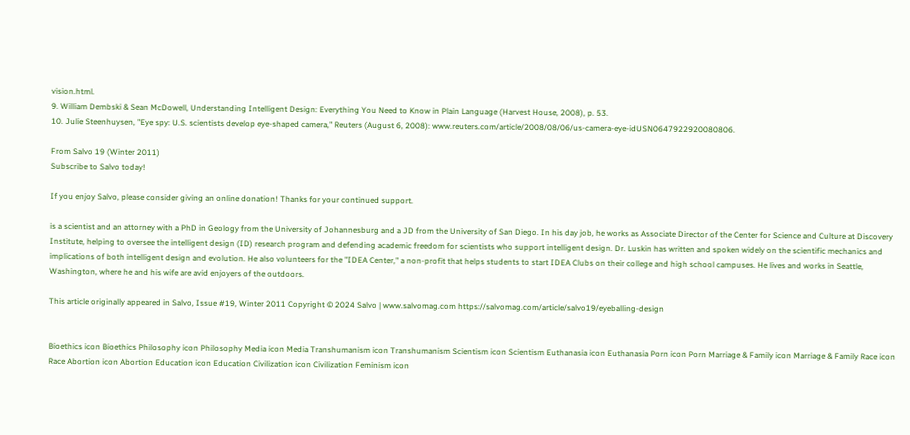vision.html.
9. William Dembski & Sean McDowell, Understanding Intelligent Design: Everything You Need to Know in Plain Language (Harvest House, 2008), p. 53.
10. Julie Steenhuysen, "Eye spy: U.S. scientists develop eye-shaped camera," Reuters (August 6, 2008): www.reuters.com/article/2008/08/06/us-camera-eye-idUSN0647922920080806.

From Salvo 19 (Winter 2011)
Subscribe to Salvo today!

If you enjoy Salvo, please consider giving an online donation! Thanks for your continued support.

is a scientist and an attorney with a PhD in Geology from the University of Johannesburg and a JD from the University of San Diego. In his day job, he works as Associate Director of the Center for Science and Culture at Discovery Institute, helping to oversee the intelligent design (ID) research program and defending academic freedom for scientists who support intelligent design. Dr. Luskin has written and spoken widely on the scientific mechanics and implications of both intelligent design and evolution. He also volunteers for the "IDEA Center," a non-profit that helps students to start IDEA Clubs on their college and high school campuses. He lives and works in Seattle, Washington, where he and his wife are avid enjoyers of the outdoors.

This article originally appeared in Salvo, Issue #19, Winter 2011 Copyright © 2024 Salvo | www.salvomag.com https://salvomag.com/article/salvo19/eyeballing-design


Bioethics icon Bioethics Philosophy icon Philosophy Media icon Media Transhumanism icon Transhumanism Scientism icon Scientism Euthanasia icon Euthanasia Porn icon Porn Marriage & Family icon Marriage & Family Race icon Race Abortion icon Abortion Education icon Education Civilization icon Civilization Feminism icon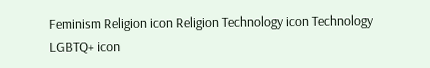Feminism Religion icon Religion Technology icon Technology LGBTQ+ icon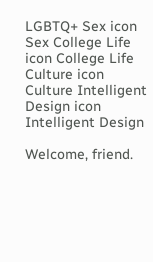LGBTQ+ Sex icon Sex College Life icon College Life Culture icon Culture Intelligent Design icon Intelligent Design

Welcome, friend.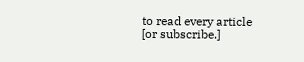to read every article [or subscribe.]